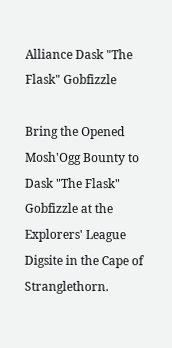Alliance Dask "The Flask" Gobfizzle

Bring the Opened Mosh'Ogg Bounty to Dask "The Flask" Gobfizzle at the Explorers' League Digsite in the Cape of Stranglethorn.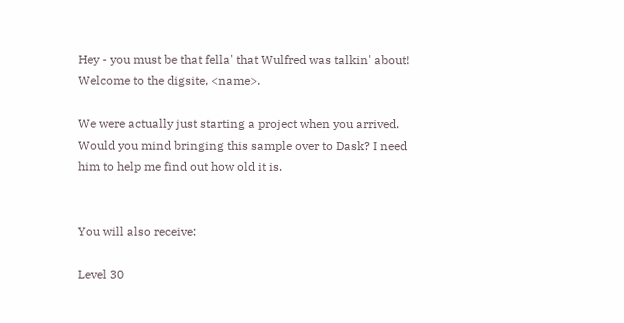Hey - you must be that fella' that Wulfred was talkin' about! Welcome to the digsite, <name>.

We were actually just starting a project when you arrived. Would you mind bringing this sample over to Dask? I need him to help me find out how old it is.


You will also receive:

Level 30